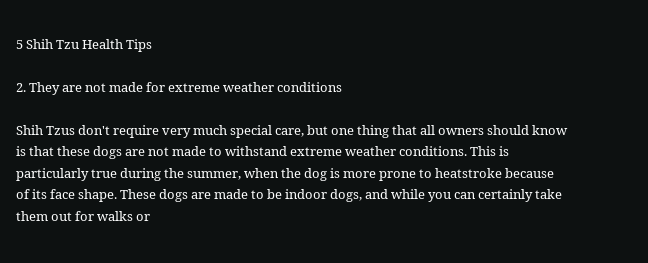5 Shih Tzu Health Tips

2. They are not made for extreme weather conditions

Shih Tzus don't require very much special care, but one thing that all owners should know is that these dogs are not made to withstand extreme weather conditions. This is particularly true during the summer, when the dog is more prone to heatstroke because of its face shape. These dogs are made to be indoor dogs, and while you can certainly take them out for walks or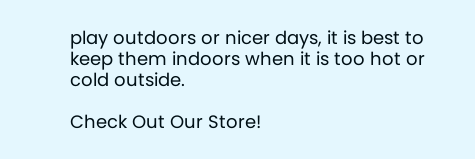play outdoors or nicer days, it is best to keep them indoors when it is too hot or cold outside.

Check Out Our Store!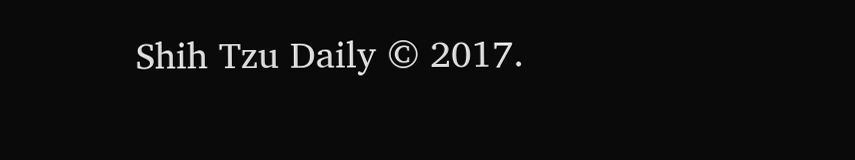Shih Tzu Daily © 2017.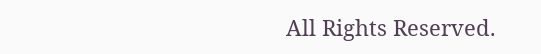All Rights Reserved.